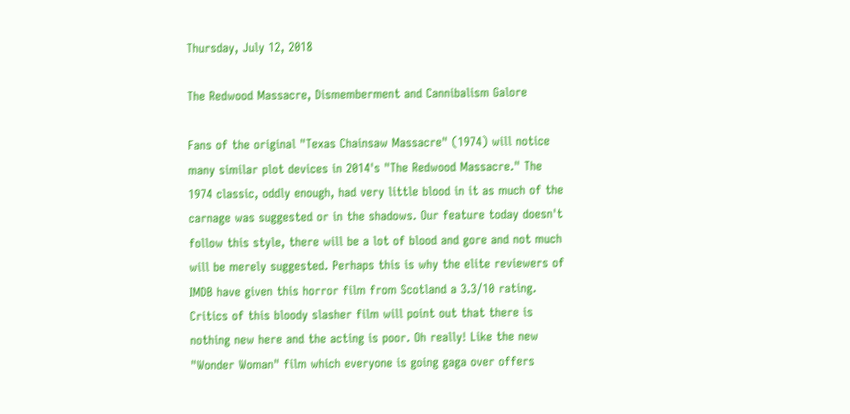Thursday, July 12, 2018

The Redwood Massacre, Dismemberment and Cannibalism Galore

Fans of the original "Texas Chainsaw Massacre" (1974) will notice many similar plot devices in 2014's "The Redwood Massacre." The 1974 classic, oddly enough, had very little blood in it as much of the carnage was suggested or in the shadows. Our feature today doesn't follow this style, there will be a lot of blood and gore and not much will be merely suggested. Perhaps this is why the elite reviewers of IMDB have given this horror film from Scotland a 3.3/10 rating.
Critics of this bloody slasher film will point out that there is nothing new here and the acting is poor. Oh really! Like the new "Wonder Woman" film which everyone is going gaga over offers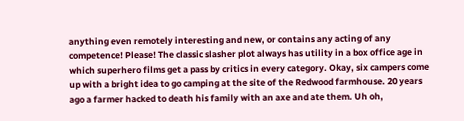anything even remotely interesting and new, or contains any acting of any competence! Please! The classic slasher plot always has utility in a box office age in which superhero films get a pass by critics in every category. Okay, six campers come up with a bright idea to go camping at the site of the Redwood farmhouse. 20 years ago a farmer hacked to death his family with an axe and ate them. Uh oh,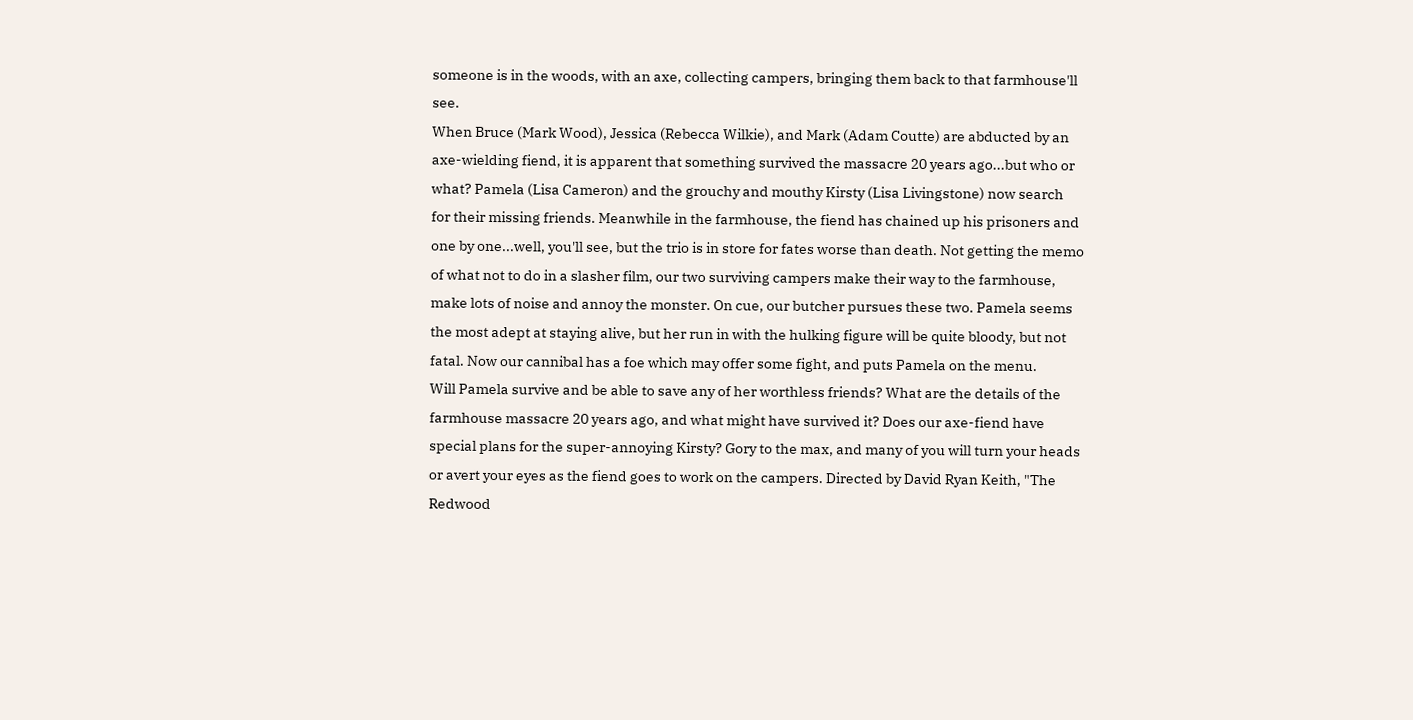someone is in the woods, with an axe, collecting campers, bringing them back to that farmhouse'll see.
When Bruce (Mark Wood), Jessica (Rebecca Wilkie), and Mark (Adam Coutte) are abducted by an axe-wielding fiend, it is apparent that something survived the massacre 20 years ago...but who or what? Pamela (Lisa Cameron) and the grouchy and mouthy Kirsty (Lisa Livingstone) now search for their missing friends. Meanwhile in the farmhouse, the fiend has chained up his prisoners and one by one...well, you'll see, but the trio is in store for fates worse than death. Not getting the memo of what not to do in a slasher film, our two surviving campers make their way to the farmhouse, make lots of noise and annoy the monster. On cue, our butcher pursues these two. Pamela seems the most adept at staying alive, but her run in with the hulking figure will be quite bloody, but not fatal. Now our cannibal has a foe which may offer some fight, and puts Pamela on the menu.
Will Pamela survive and be able to save any of her worthless friends? What are the details of the farmhouse massacre 20 years ago, and what might have survived it? Does our axe-fiend have special plans for the super-annoying Kirsty? Gory to the max, and many of you will turn your heads or avert your eyes as the fiend goes to work on the campers. Directed by David Ryan Keith, "The Redwood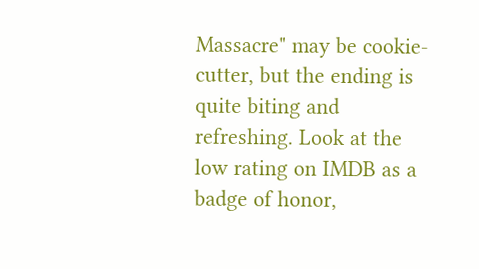Massacre" may be cookie-cutter, but the ending is quite biting and refreshing. Look at the low rating on IMDB as a badge of honor,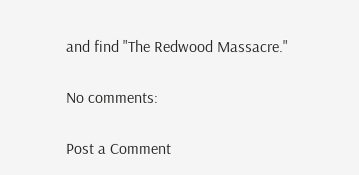and find "The Redwood Massacre."

No comments:

Post a Comment